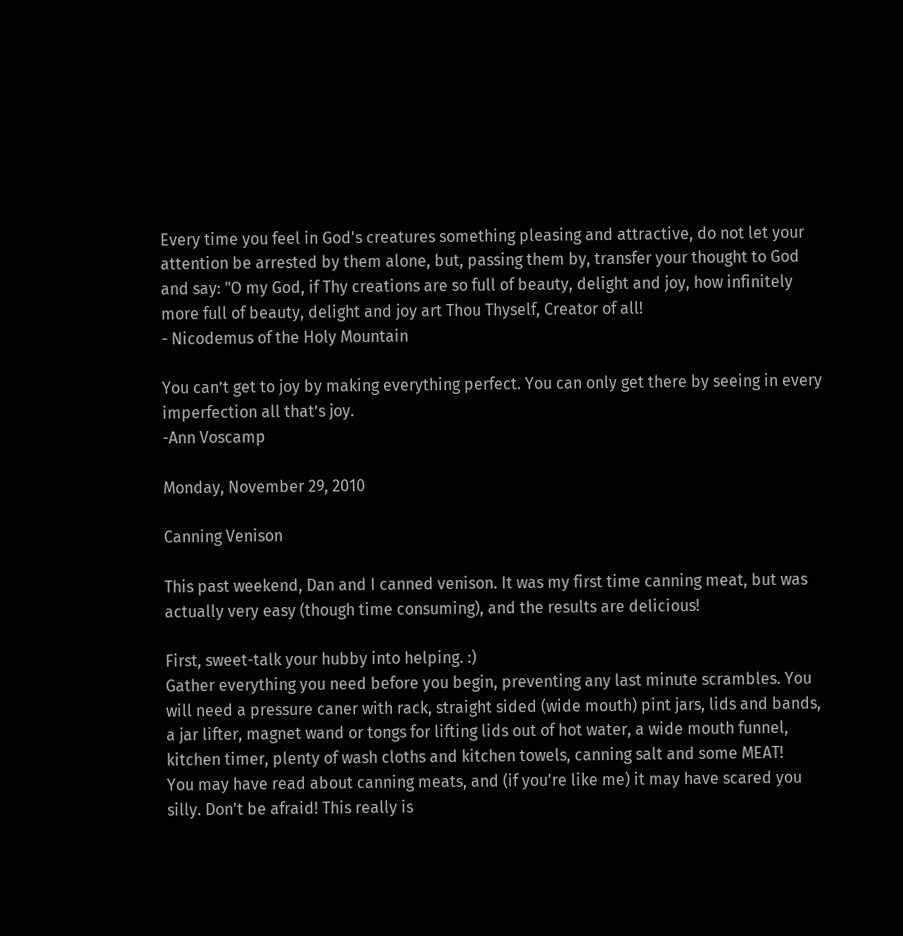Every time you feel in God's creatures something pleasing and attractive, do not let your attention be arrested by them alone, but, passing them by, transfer your thought to God and say: "O my God, if Thy creations are so full of beauty, delight and joy, how infinitely more full of beauty, delight and joy art Thou Thyself, Creator of all!
- Nicodemus of the Holy Mountain

You can’t get to joy by making everything perfect. You can only get there by seeing in every imperfection all that’s joy.
-Ann Voscamp

Monday, November 29, 2010

Canning Venison

This past weekend, Dan and I canned venison. It was my first time canning meat, but was actually very easy (though time consuming), and the results are delicious!

First, sweet-talk your hubby into helping. :)
Gather everything you need before you begin, preventing any last minute scrambles. You will need a pressure caner with rack, straight sided (wide mouth) pint jars, lids and bands, a jar lifter, magnet wand or tongs for lifting lids out of hot water, a wide mouth funnel, kitchen timer, plenty of wash cloths and kitchen towels, canning salt and some MEAT!
You may have read about canning meats, and (if you're like me) it may have scared you silly. Don't be afraid! This really is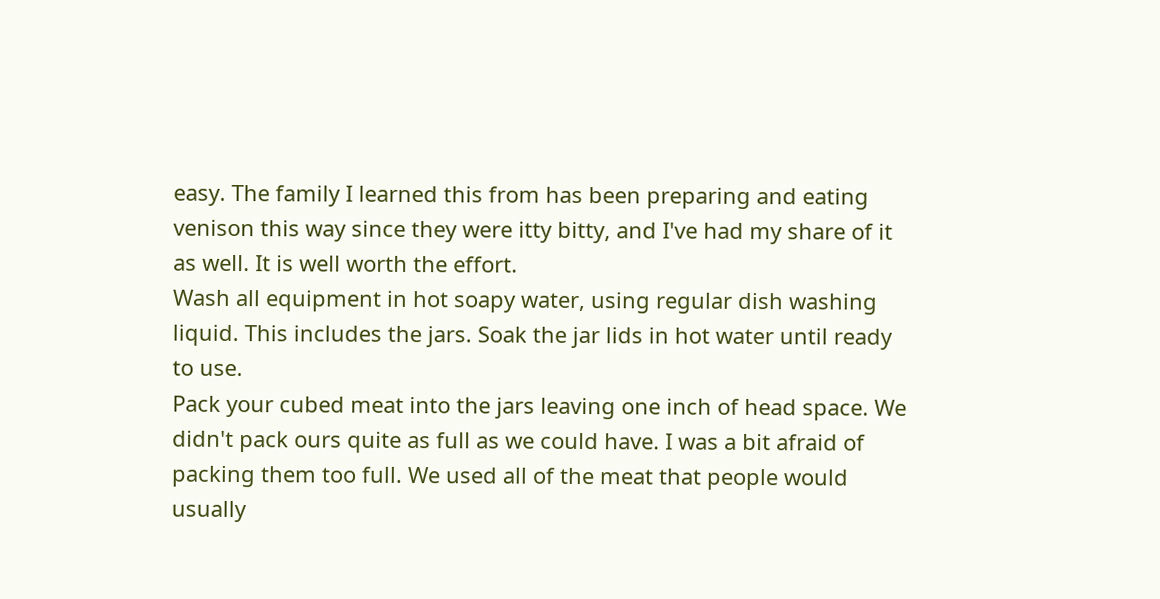easy. The family I learned this from has been preparing and eating venison this way since they were itty bitty, and I've had my share of it as well. It is well worth the effort.
Wash all equipment in hot soapy water, using regular dish washing liquid. This includes the jars. Soak the jar lids in hot water until ready to use.
Pack your cubed meat into the jars leaving one inch of head space. We didn't pack ours quite as full as we could have. I was a bit afraid of packing them too full. We used all of the meat that people would usually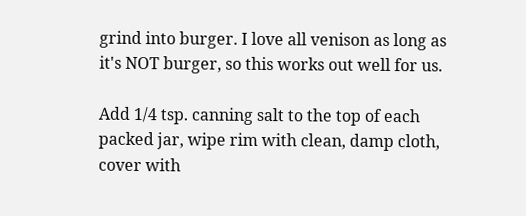grind into burger. I love all venison as long as it's NOT burger, so this works out well for us.

Add 1/4 tsp. canning salt to the top of each packed jar, wipe rim with clean, damp cloth, cover with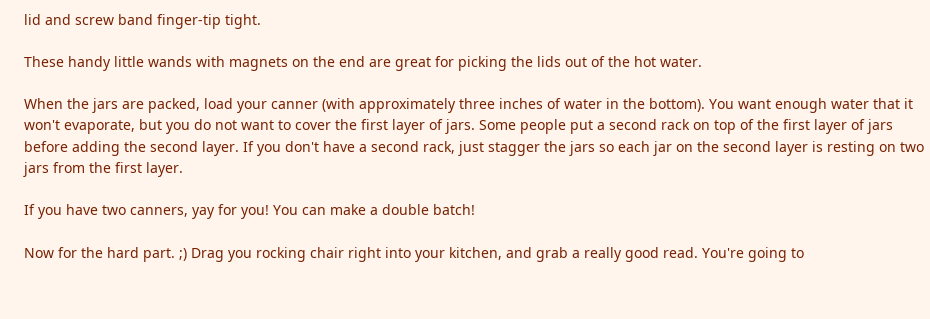lid and screw band finger-tip tight.

These handy little wands with magnets on the end are great for picking the lids out of the hot water.

When the jars are packed, load your canner (with approximately three inches of water in the bottom). You want enough water that it won't evaporate, but you do not want to cover the first layer of jars. Some people put a second rack on top of the first layer of jars before adding the second layer. If you don't have a second rack, just stagger the jars so each jar on the second layer is resting on two jars from the first layer.

If you have two canners, yay for you! You can make a double batch!

Now for the hard part. ;) Drag you rocking chair right into your kitchen, and grab a really good read. You're going to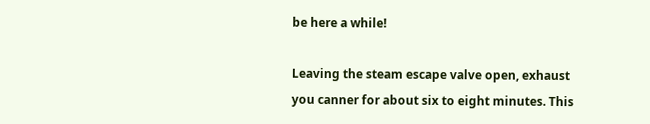be here a while!

Leaving the steam escape valve open, exhaust you canner for about six to eight minutes. This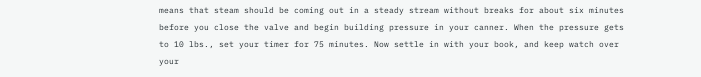means that steam should be coming out in a steady stream without breaks for about six minutes before you close the valve and begin building pressure in your canner. When the pressure gets to 10 lbs., set your timer for 75 minutes. Now settle in with your book, and keep watch over your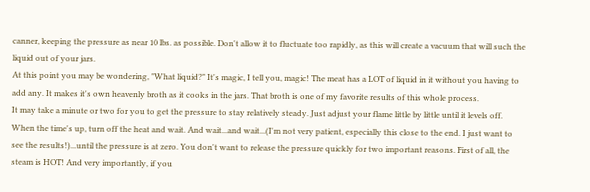canner, keeping the pressure as near 10 lbs. as possible. Don't allow it to fluctuate too rapidly, as this will create a vacuum that will such the liquid out of your jars.
At this point you may be wondering, "What liquid?" It's magic, I tell you, magic! The meat has a LOT of liquid in it without you having to add any. It makes it's own heavenly broth as it cooks in the jars. That broth is one of my favorite results of this whole process.
It may take a minute or two for you to get the pressure to stay relatively steady. Just adjust your flame little by little until it levels off. When the time's up, turn off the heat and wait. And wait...and wait...(I'm not very patient, especially this close to the end. I just want to see the results!)...until the pressure is at zero. You don't want to release the pressure quickly for two important reasons. First of all, the steam is HOT! And very importantly, if you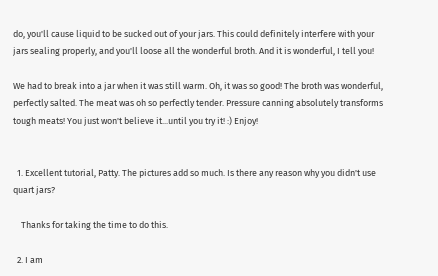do, you'll cause liquid to be sucked out of your jars. This could definitely interfere with your jars sealing properly, and you'll loose all the wonderful broth. And it is wonderful, I tell you!

We had to break into a jar when it was still warm. Oh, it was so good! The broth was wonderful, perfectly salted. The meat was oh so perfectly tender. Pressure canning absolutely transforms tough meats! You just won't believe it...until you try it! :) Enjoy!


  1. Excellent tutorial, Patty. The pictures add so much. Is there any reason why you didn't use quart jars?

    Thanks for taking the time to do this.

  2. I am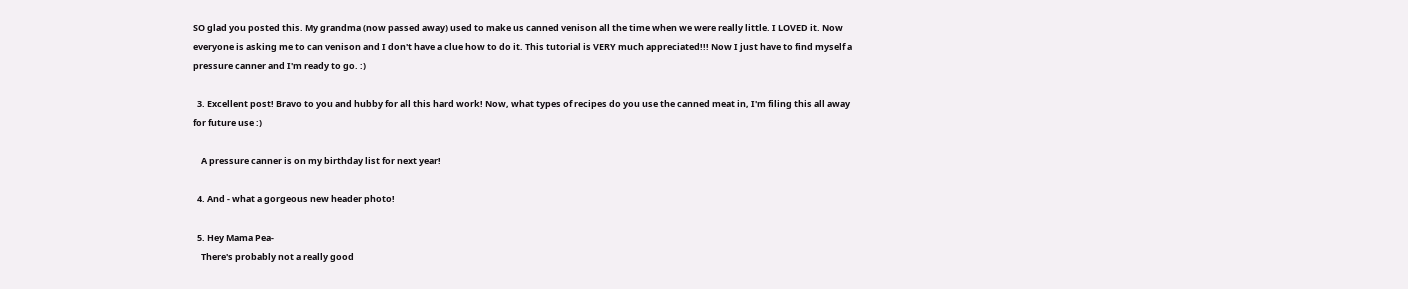SO glad you posted this. My grandma (now passed away) used to make us canned venison all the time when we were really little. I LOVED it. Now everyone is asking me to can venison and I don't have a clue how to do it. This tutorial is VERY much appreciated!!! Now I just have to find myself a pressure canner and I'm ready to go. :)

  3. Excellent post! Bravo to you and hubby for all this hard work! Now, what types of recipes do you use the canned meat in, I'm filing this all away for future use :)

    A pressure canner is on my birthday list for next year!

  4. And - what a gorgeous new header photo!

  5. Hey Mama Pea-
    There's probably not a really good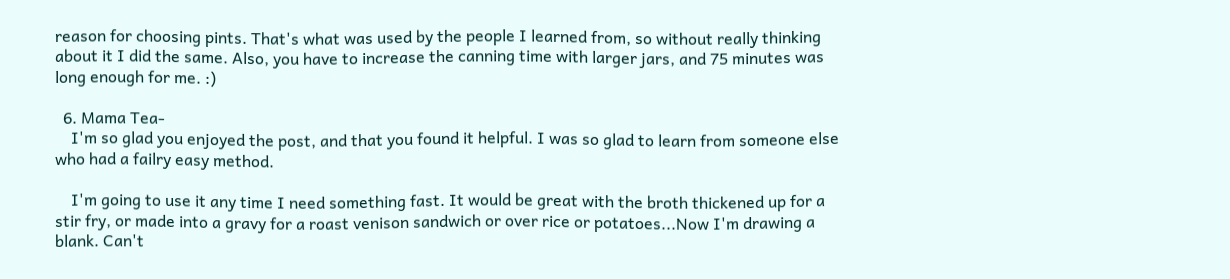reason for choosing pints. That's what was used by the people I learned from, so without really thinking about it I did the same. Also, you have to increase the canning time with larger jars, and 75 minutes was long enough for me. :)

  6. Mama Tea-
    I'm so glad you enjoyed the post, and that you found it helpful. I was so glad to learn from someone else who had a failry easy method.

    I'm going to use it any time I need something fast. It would be great with the broth thickened up for a stir fry, or made into a gravy for a roast venison sandwich or over rice or potatoes...Now I'm drawing a blank. Can't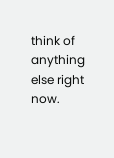think of anything else right now.